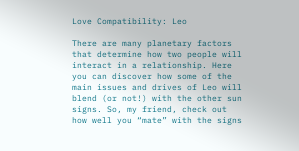Love Compatibility: Leo

There are many planetary factors that determine how two people will interact in a relationship. Here you can discover how some of the main issues and drives of Leo will blend (or not!) with the other sun signs. So, my friend, check out how well you “mate” with the signs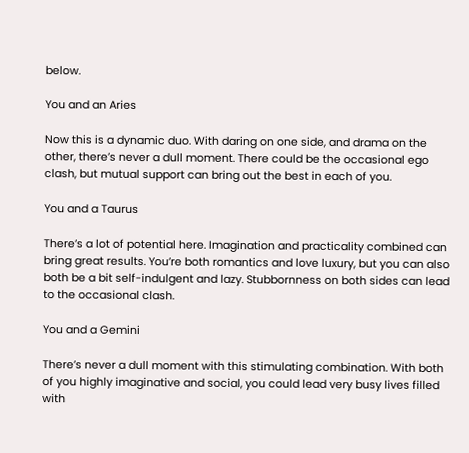below.

You and an Aries

Now this is a dynamic duo. With daring on one side, and drama on the other, there’s never a dull moment. There could be the occasional ego clash, but mutual support can bring out the best in each of you.

You and a Taurus

There’s a lot of potential here. Imagination and practicality combined can bring great results. You’re both romantics and love luxury, but you can also both be a bit self-indulgent and lazy. Stubbornness on both sides can lead to the occasional clash.

You and a Gemini

There’s never a dull moment with this stimulating combination. With both of you highly imaginative and social, you could lead very busy lives filled with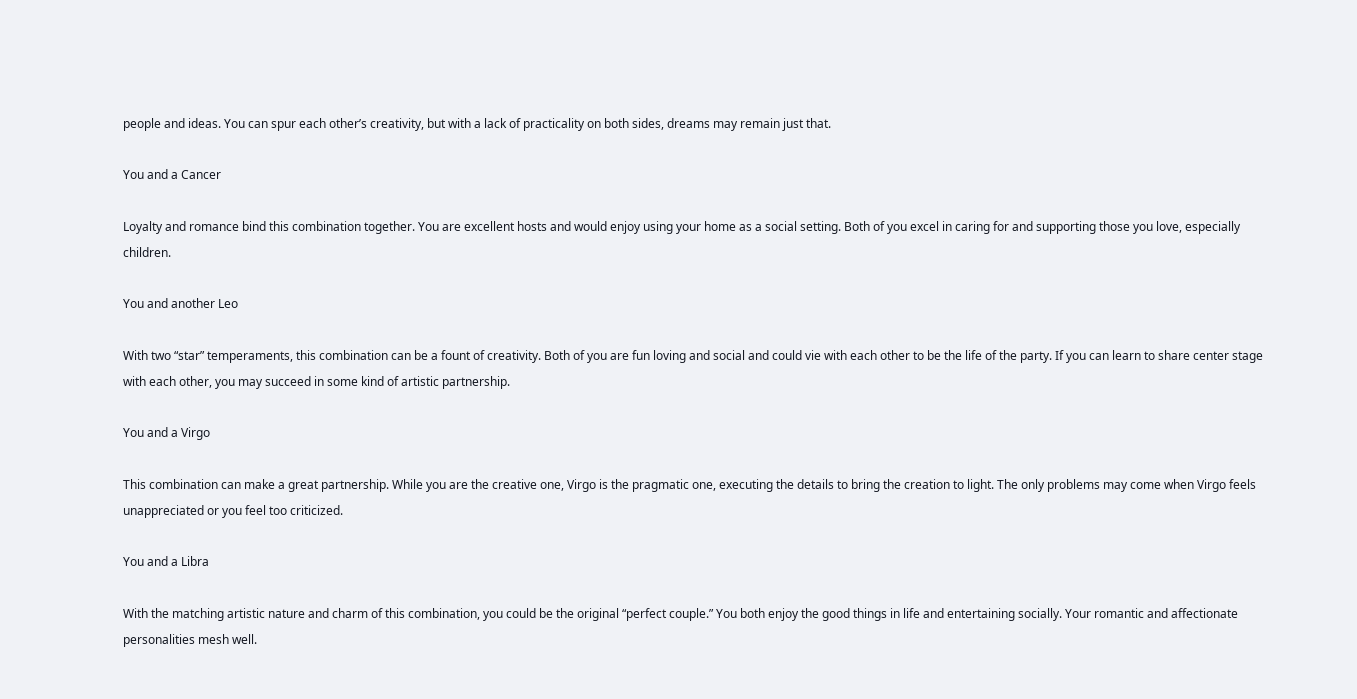people and ideas. You can spur each other’s creativity, but with a lack of practicality on both sides, dreams may remain just that.

You and a Cancer

Loyalty and romance bind this combination together. You are excellent hosts and would enjoy using your home as a social setting. Both of you excel in caring for and supporting those you love, especially children.

You and another Leo

With two “star” temperaments, this combination can be a fount of creativity. Both of you are fun loving and social and could vie with each other to be the life of the party. If you can learn to share center stage with each other, you may succeed in some kind of artistic partnership.

You and a Virgo

This combination can make a great partnership. While you are the creative one, Virgo is the pragmatic one, executing the details to bring the creation to light. The only problems may come when Virgo feels unappreciated or you feel too criticized.

You and a Libra

With the matching artistic nature and charm of this combination, you could be the original “perfect couple.” You both enjoy the good things in life and entertaining socially. Your romantic and affectionate personalities mesh well.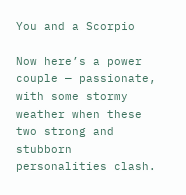You and a Scorpio

Now here’s a power couple — passionate, with some stormy weather when these two strong and stubborn personalities clash.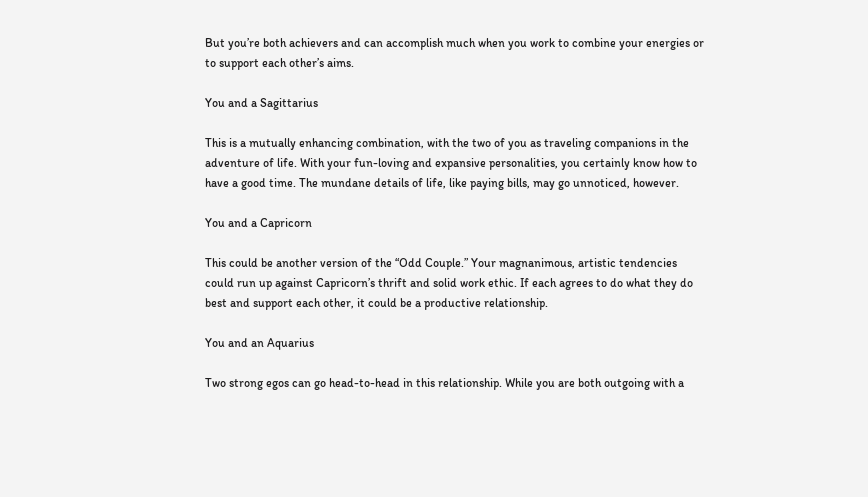But you’re both achievers and can accomplish much when you work to combine your energies or to support each other’s aims.

You and a Sagittarius

This is a mutually enhancing combination, with the two of you as traveling companions in the adventure of life. With your fun-loving and expansive personalities, you certainly know how to have a good time. The mundane details of life, like paying bills, may go unnoticed, however.

You and a Capricorn

This could be another version of the “Odd Couple.” Your magnanimous, artistic tendencies could run up against Capricorn’s thrift and solid work ethic. If each agrees to do what they do best and support each other, it could be a productive relationship.

You and an Aquarius

Two strong egos can go head-to-head in this relationship. While you are both outgoing with a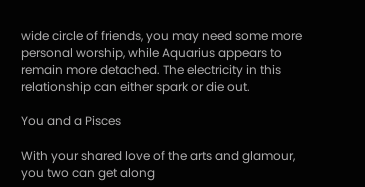wide circle of friends, you may need some more personal worship, while Aquarius appears to remain more detached. The electricity in this relationship can either spark or die out.

You and a Pisces

With your shared love of the arts and glamour, you two can get along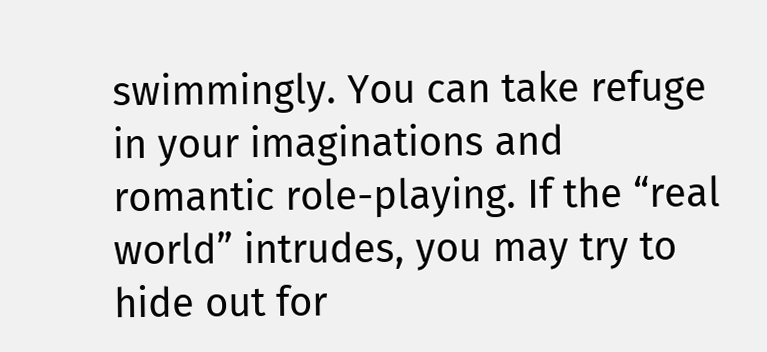swimmingly. You can take refuge in your imaginations and romantic role-playing. If the “real world” intrudes, you may try to hide out for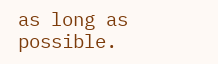as long as possible.